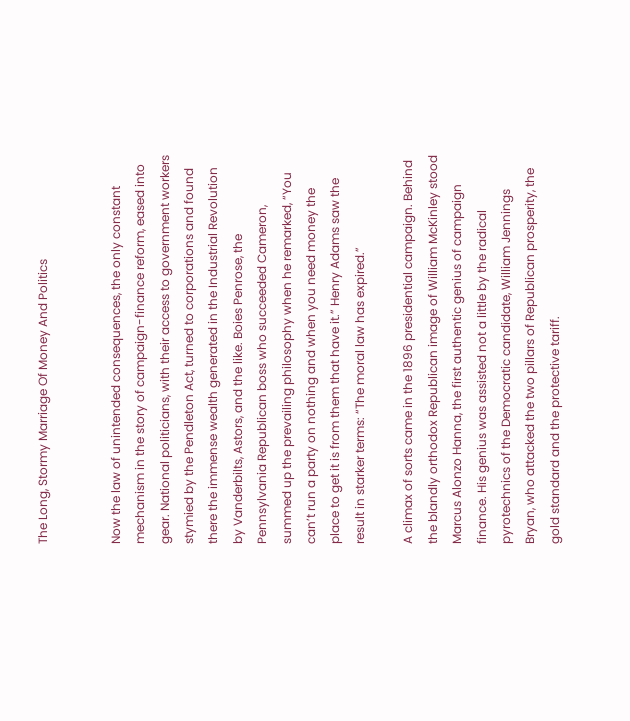The Long, Stormy Marriage Of Money And Politics


Now the law of unintended consequences, the only constant mechanism in the story of campaign-finance reform, eased into gear. National politicians, with their access to government workers stymied by the Pendleton Act, turned to corporations and found there the immense wealth generated in the Industrial Revolution by Vanderbilts, Astors, and the like. Boies Penrose, the Pennsylvania Republican boss who succeeded Cameron, summed up the prevailing philosophy when he remarked, “You can’t run a party on nothing and when you need money the place to get it is from them that have it.” Henry Adams saw the result in starker terms: “The moral law has expired.”

A climax of sorts came in the 1896 presidential campaign. Behind the blandly orthodox Republican image of William McKinley stood Marcus Alonzo Hanna, the first authentic genius of campaign finance. His genius was assisted not a little by the radical pyrotechnics of the Democratic candidate, William Jennings Bryan, who attacked the two pillars of Republican prosperity, the gold standard and the protective tariff.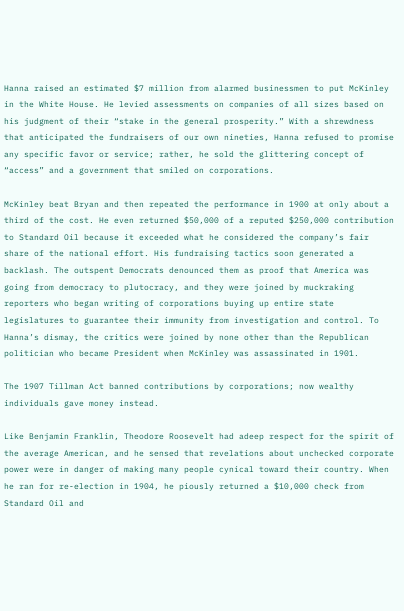Hanna raised an estimated $7 million from alarmed businessmen to put McKinley in the White House. He levied assessments on companies of all sizes based on his judgment of their “stake in the general prosperity.” With a shrewdness that anticipated the fundraisers of our own nineties, Hanna refused to promise any specific favor or service; rather, he sold the glittering concept of “access” and a government that smiled on corporations.

McKinley beat Bryan and then repeated the performance in 1900 at only about a third of the cost. He even returned $50,000 of a reputed $250,000 contribution to Standard Oil because it exceeded what he considered the company’s fair share of the national effort. His fundraising tactics soon generated a backlash. The outspent Democrats denounced them as proof that America was going from democracy to plutocracy, and they were joined by muckraking reporters who began writing of corporations buying up entire state legislatures to guarantee their immunity from investigation and control. To Hanna’s dismay, the critics were joined by none other than the Republican politician who became President when McKinley was assassinated in 1901.

The 1907 Tillman Act banned contributions by corporations; now wealthy individuals gave money instead.

Like Benjamin Franklin, Theodore Roosevelt had adeep respect for the spirit of the average American, and he sensed that revelations about unchecked corporate power were in danger of making many people cynical toward their country. When he ran for re-election in 1904, he piously returned a $10,000 check from Standard Oil and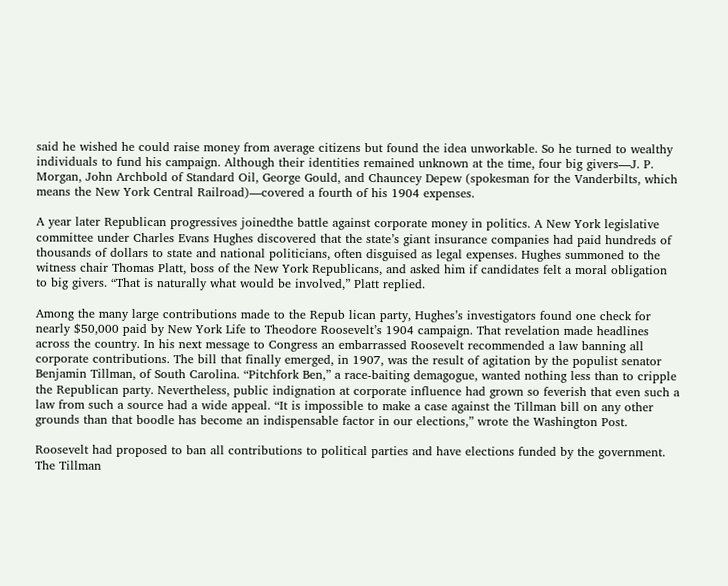said he wished he could raise money from average citizens but found the idea unworkable. So he turned to wealthy individuals to fund his campaign. Although their identities remained unknown at the time, four big givers—J. P. Morgan, John Archbold of Standard Oil, George Gould, and Chauncey Depew (spokesman for the Vanderbilts, which means the New York Central Railroad)—covered a fourth of his 1904 expenses.

A year later Republican progressives joinedthe battle against corporate money in politics. A New York legislative committee under Charles Evans Hughes discovered that the state’s giant insurance companies had paid hundreds of thousands of dollars to state and national politicians, often disguised as legal expenses. Hughes summoned to the witness chair Thomas Platt, boss of the New York Republicans, and asked him if candidates felt a moral obligation to big givers. “That is naturally what would be involved,” Platt replied.

Among the many large contributions made to the Repub lican party, Hughes’s investigators found one check for nearly $50,000 paid by New York Life to Theodore Roosevelt’s 1904 campaign. That revelation made headlines across the country. In his next message to Congress an embarrassed Roosevelt recommended a law banning all corporate contributions. The bill that finally emerged, in 1907, was the result of agitation by the populist senator Benjamin Tillman, of South Carolina. “Pitchfork Ben,” a race-baiting demagogue, wanted nothing less than to cripple the Republican party. Nevertheless, public indignation at corporate influence had grown so feverish that even such a law from such a source had a wide appeal. “It is impossible to make a case against the Tillman bill on any other grounds than that boodle has become an indispensable factor in our elections,” wrote the Washington Post.

Roosevelt had proposed to ban all contributions to political parties and have elections funded by the government. The Tillman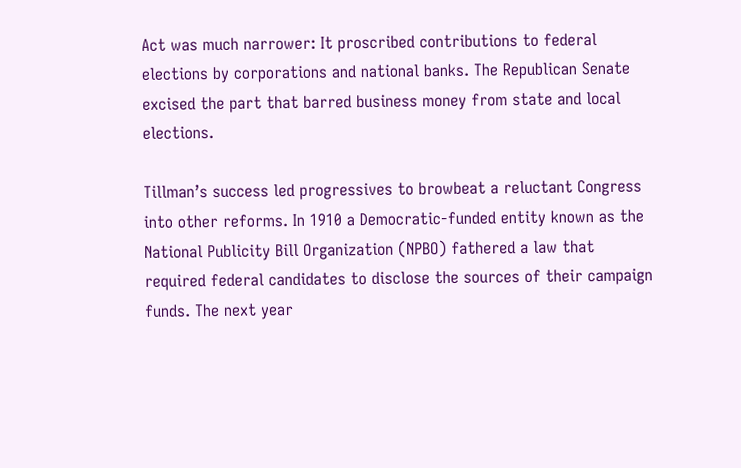Act was much narrower: It proscribed contributions to federal elections by corporations and national banks. The Republican Senate excised the part that barred business money from state and local elections.

Tillman’s success led progressives to browbeat a reluctant Congress into other reforms. In 1910 a Democratic-funded entity known as the National Publicity Bill Organization (NPBO) fathered a law that required federal candidates to disclose the sources of their campaign funds. The next year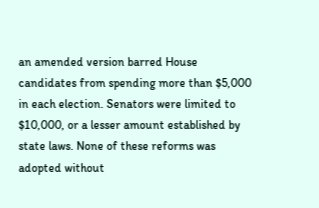an amended version barred House candidates from spending more than $5,000 in each election. Senators were limited to $10,000, or a lesser amount established by state laws. None of these reforms was adopted without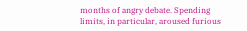months of angry debate. Spending limits, in particular, aroused furious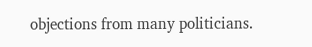objections from many politicians.